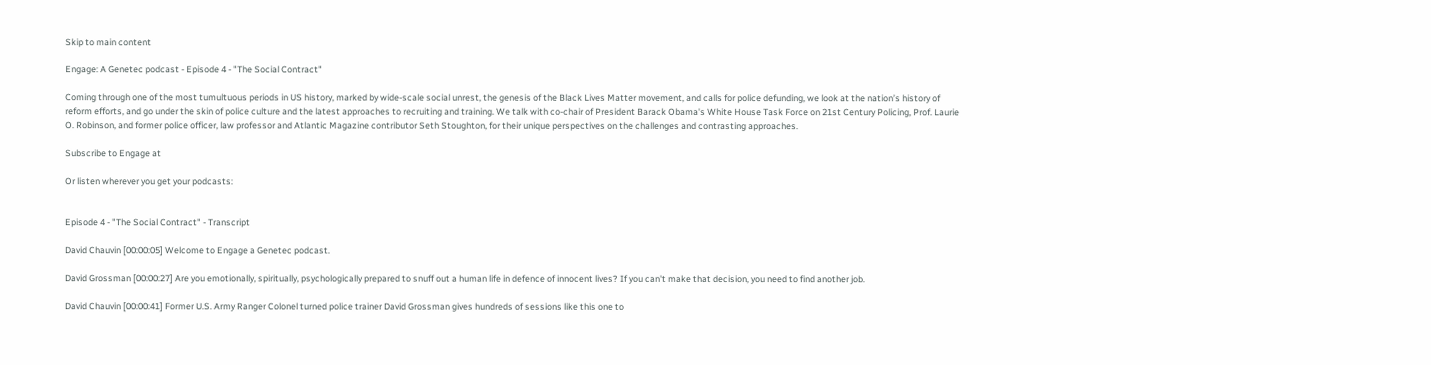Skip to main content

Engage: A Genetec podcast - Episode 4 - "The Social Contract"

Coming through one of the most tumultuous periods in US history, marked by wide-scale social unrest, the genesis of the Black Lives Matter movement, and calls for police defunding, we look at the nation’s history of reform efforts, and go under the skin of police culture and the latest approaches to recruiting and training. We talk with co-chair of President Barack Obama's White House Task Force on 21st Century Policing, Prof. Laurie O. Robinson, and former police officer, law professor and Atlantic Magazine contributor Seth Stoughton, for their unique perspectives on the challenges and contrasting approaches.

Subscribe to Engage at

Or listen wherever you get your podcasts:


Episode 4 - "The Social Contract" - Transcript

David Chauvin [00:00:05] Welcome to Engage a Genetec podcast.

David Grossman [00:00:27] Are you emotionally, spiritually, psychologically prepared to snuff out a human life in defence of innocent lives? If you can't make that decision, you need to find another job.

David Chauvin [00:00:41] Former U.S. Army Ranger Colonel turned police trainer David Grossman gives hundreds of sessions like this one to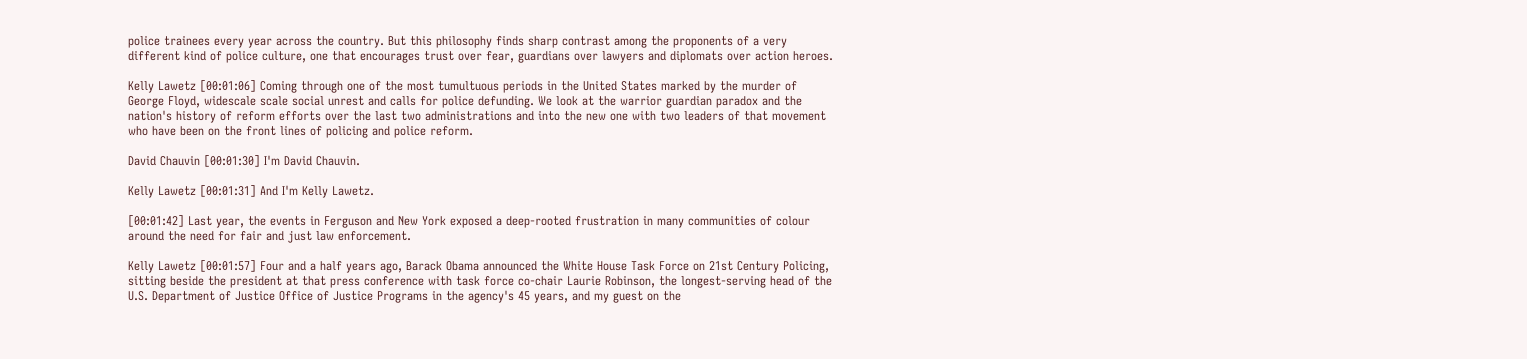police trainees every year across the country. But this philosophy finds sharp contrast among the proponents of a very different kind of police culture, one that encourages trust over fear, guardians over lawyers and diplomats over action heroes.

Kelly Lawetz [00:01:06] Coming through one of the most tumultuous periods in the United States marked by the murder of George Floyd, widescale scale social unrest and calls for police defunding. We look at the warrior guardian paradox and the nation's history of reform efforts over the last two administrations and into the new one with two leaders of that movement who have been on the front lines of policing and police reform.

David Chauvin [00:01:30] I'm David Chauvin.

Kelly Lawetz [00:01:31] And I'm Kelly Lawetz.

[00:01:42] Last year, the events in Ferguson and New York exposed a deep-rooted frustration in many communities of colour around the need for fair and just law enforcement.

Kelly Lawetz [00:01:57] Four and a half years ago, Barack Obama announced the White House Task Force on 21st Century Policing, sitting beside the president at that press conference with task force co-chair Laurie Robinson, the longest-serving head of the U.S. Department of Justice Office of Justice Programs in the agency's 45 years, and my guest on the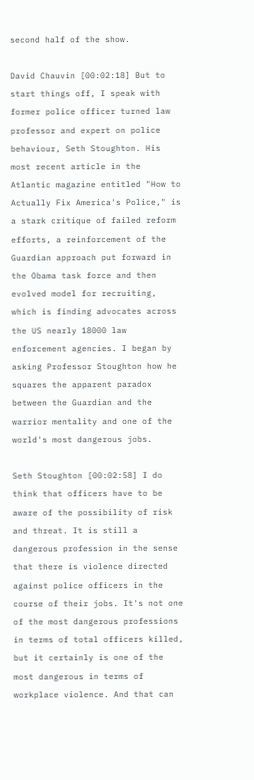second half of the show.

David Chauvin [00:02:18] But to start things off, I speak with former police officer turned law professor and expert on police behaviour, Seth Stoughton. His most recent article in the Atlantic magazine entitled "How to Actually Fix America's Police," is a stark critique of failed reform efforts, a reinforcement of the Guardian approach put forward in the Obama task force and then evolved model for recruiting, which is finding advocates across the US nearly 18000 law enforcement agencies. I began by asking Professor Stoughton how he squares the apparent paradox between the Guardian and the warrior mentality and one of the world's most dangerous jobs.

Seth Stoughton [00:02:58] I do think that officers have to be aware of the possibility of risk and threat. It is still a dangerous profession in the sense that there is violence directed against police officers in the course of their jobs. It's not one of the most dangerous professions in terms of total officers killed, but it certainly is one of the most dangerous in terms of workplace violence. And that can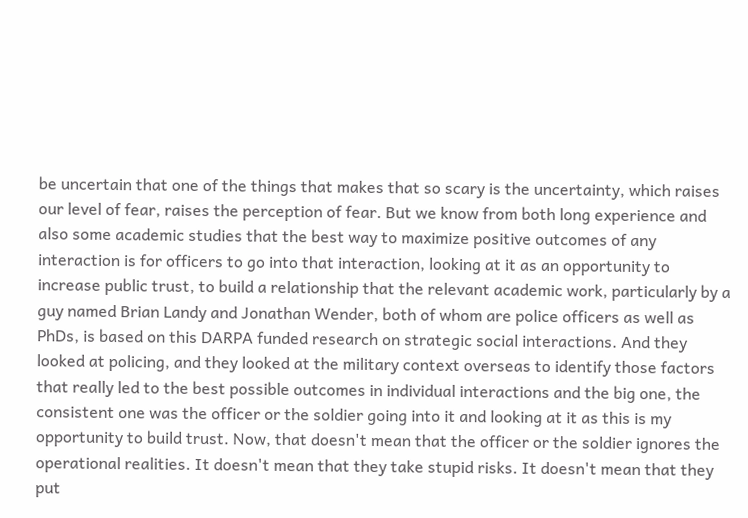be uncertain that one of the things that makes that so scary is the uncertainty, which raises our level of fear, raises the perception of fear. But we know from both long experience and also some academic studies that the best way to maximize positive outcomes of any interaction is for officers to go into that interaction, looking at it as an opportunity to increase public trust, to build a relationship that the relevant academic work, particularly by a guy named Brian Landy and Jonathan Wender, both of whom are police officers as well as PhDs, is based on this DARPA funded research on strategic social interactions. And they looked at policing, and they looked at the military context overseas to identify those factors that really led to the best possible outcomes in individual interactions and the big one, the consistent one was the officer or the soldier going into it and looking at it as this is my opportunity to build trust. Now, that doesn't mean that the officer or the soldier ignores the operational realities. It doesn't mean that they take stupid risks. It doesn't mean that they put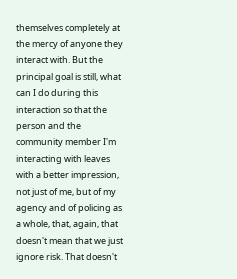themselves completely at the mercy of anyone they interact with. But the principal goal is still, what can I do during this interaction so that the person and the community member I'm interacting with leaves with a better impression, not just of me, but of my agency and of policing as a whole, that, again, that doesn't mean that we just ignore risk. That doesn't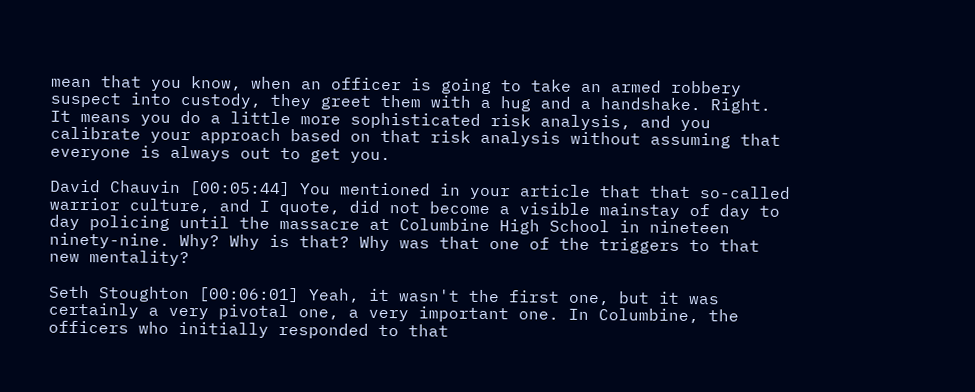mean that you know, when an officer is going to take an armed robbery suspect into custody, they greet them with a hug and a handshake. Right. It means you do a little more sophisticated risk analysis, and you calibrate your approach based on that risk analysis without assuming that everyone is always out to get you.

David Chauvin [00:05:44] You mentioned in your article that that so-called warrior culture, and I quote, did not become a visible mainstay of day to day policing until the massacre at Columbine High School in nineteen ninety-nine. Why? Why is that? Why was that one of the triggers to that new mentality?

Seth Stoughton [00:06:01] Yeah, it wasn't the first one, but it was certainly a very pivotal one, a very important one. In Columbine, the officers who initially responded to that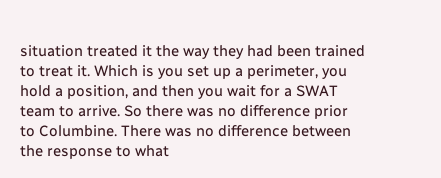situation treated it the way they had been trained to treat it. Which is you set up a perimeter, you hold a position, and then you wait for a SWAT team to arrive. So there was no difference prior to Columbine. There was no difference between the response to what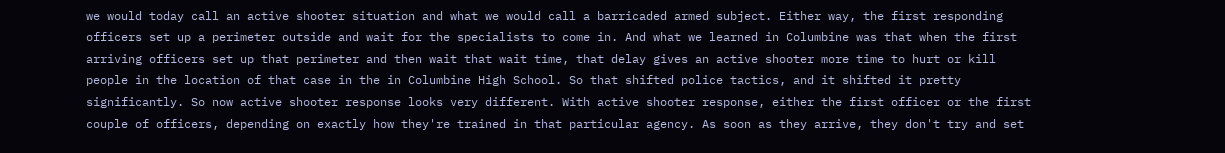we would today call an active shooter situation and what we would call a barricaded armed subject. Either way, the first responding officers set up a perimeter outside and wait for the specialists to come in. And what we learned in Columbine was that when the first arriving officers set up that perimeter and then wait that wait time, that delay gives an active shooter more time to hurt or kill people in the location of that case in the in Columbine High School. So that shifted police tactics, and it shifted it pretty significantly. So now active shooter response looks very different. With active shooter response, either the first officer or the first couple of officers, depending on exactly how they're trained in that particular agency. As soon as they arrive, they don't try and set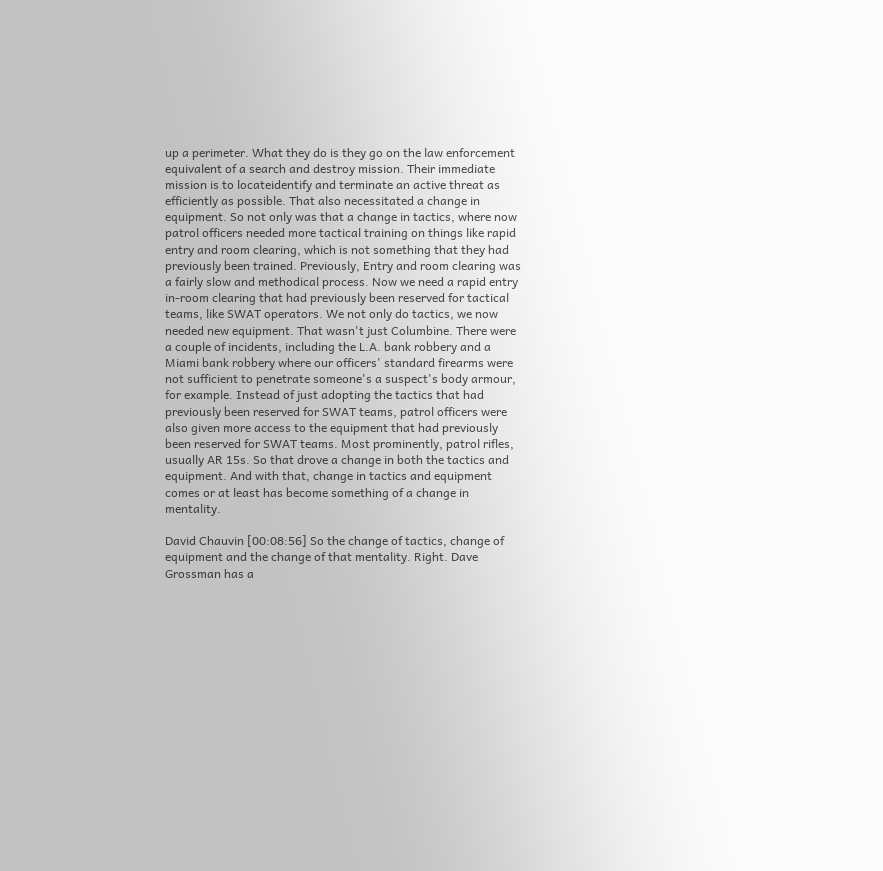up a perimeter. What they do is they go on the law enforcement equivalent of a search and destroy mission. Their immediate mission is to locateidentify and terminate an active threat as efficiently as possible. That also necessitated a change in equipment. So not only was that a change in tactics, where now patrol officers needed more tactical training on things like rapid entry and room clearing, which is not something that they had previously been trained. Previously, Entry and room clearing was a fairly slow and methodical process. Now we need a rapid entry in-room clearing that had previously been reserved for tactical teams, like SWAT operators. We not only do tactics, we now needed new equipment. That wasn't just Columbine. There were a couple of incidents, including the L.A. bank robbery and a Miami bank robbery where our officers' standard firearms were not sufficient to penetrate someone's a suspect's body armour, for example. Instead of just adopting the tactics that had previously been reserved for SWAT teams, patrol officers were also given more access to the equipment that had previously been reserved for SWAT teams. Most prominently, patrol rifles, usually AR 15s. So that drove a change in both the tactics and equipment. And with that, change in tactics and equipment comes or at least has become something of a change in mentality.

David Chauvin [00:08:56] So the change of tactics, change of equipment and the change of that mentality. Right. Dave Grossman has a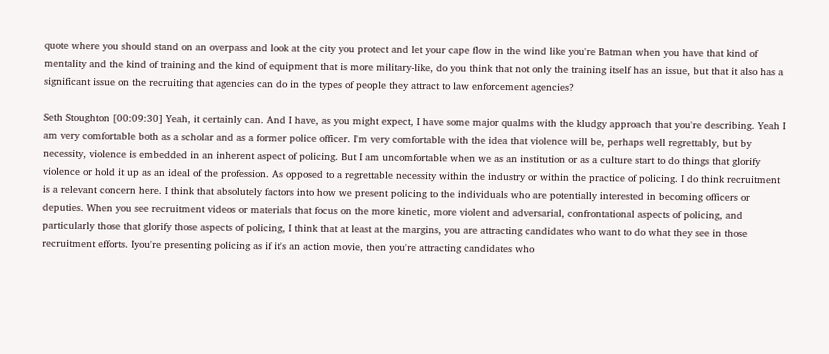quote where you should stand on an overpass and look at the city you protect and let your cape flow in the wind like you're Batman when you have that kind of mentality and the kind of training and the kind of equipment that is more military-like, do you think that not only the training itself has an issue, but that it also has a significant issue on the recruiting that agencies can do in the types of people they attract to law enforcement agencies?

Seth Stoughton [00:09:30] Yeah, it certainly can. And I have, as you might expect, I have some major qualms with the kludgy approach that you're describing. Yeah I am very comfortable both as a scholar and as a former police officer. I'm very comfortable with the idea that violence will be, perhaps well regrettably, but by necessity, violence is embedded in an inherent aspect of policing. But I am uncomfortable when we as an institution or as a culture start to do things that glorify violence or hold it up as an ideal of the profession. As opposed to a regrettable necessity within the industry or within the practice of policing. I do think recruitment is a relevant concern here. I think that absolutely factors into how we present policing to the individuals who are potentially interested in becoming officers or deputies. When you see recruitment videos or materials that focus on the more kinetic, more violent and adversarial, confrontational aspects of policing, and particularly those that glorify those aspects of policing, I think that at least at the margins, you are attracting candidates who want to do what they see in those recruitment efforts. Iyou're presenting policing as if it's an action movie, then you're attracting candidates who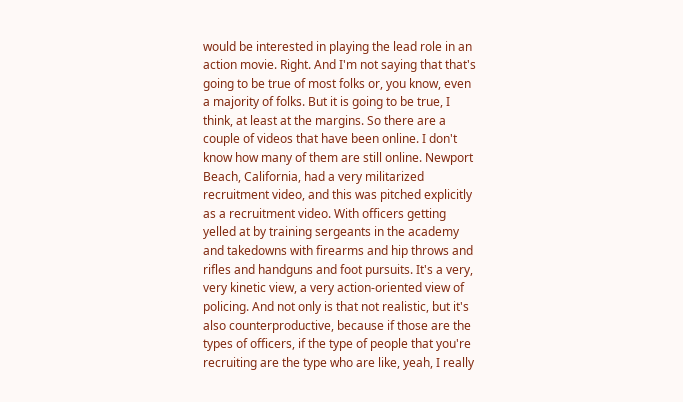would be interested in playing the lead role in an action movie. Right. And I'm not saying that that's going to be true of most folks or, you know, even a majority of folks. But it is going to be true, I think, at least at the margins. So there are a couple of videos that have been online. I don't know how many of them are still online. Newport Beach, California, had a very militarized recruitment video, and this was pitched explicitly as a recruitment video. With officers getting yelled at by training sergeants in the academy and takedowns with firearms and hip throws and rifles and handguns and foot pursuits. It's a very, very kinetic view, a very action-oriented view of policing. And not only is that not realistic, but it's also counterproductive, because if those are the types of officers, if the type of people that you're recruiting are the type who are like, yeah, I really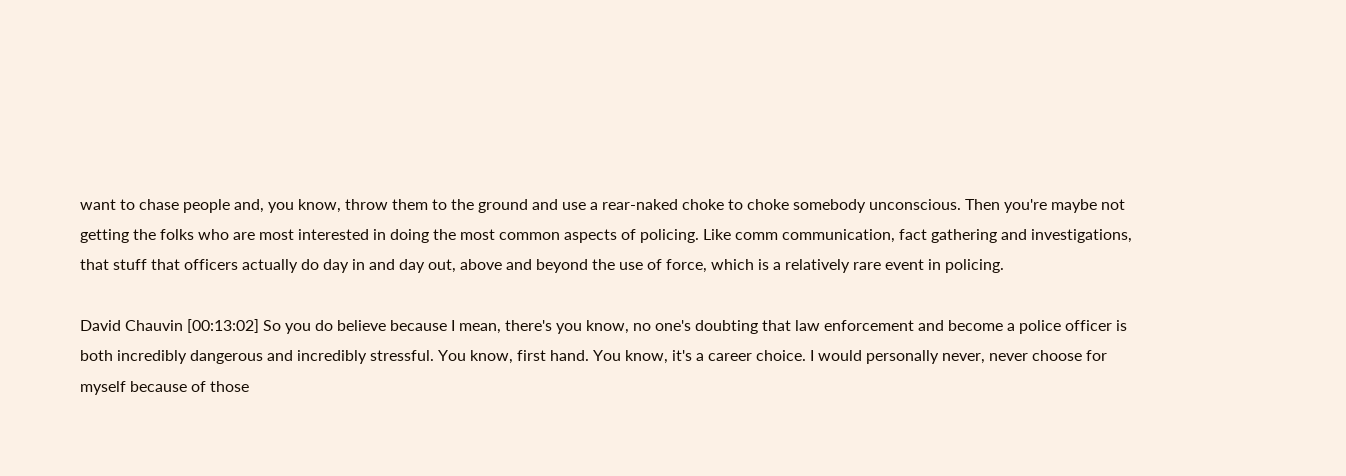want to chase people and, you know, throw them to the ground and use a rear-naked choke to choke somebody unconscious. Then you're maybe not getting the folks who are most interested in doing the most common aspects of policing. Like comm communication, fact gathering and investigations, that stuff that officers actually do day in and day out, above and beyond the use of force, which is a relatively rare event in policing.

David Chauvin [00:13:02] So you do believe because I mean, there's you know, no one's doubting that law enforcement and become a police officer is both incredibly dangerous and incredibly stressful. You know, first hand. You know, it's a career choice. I would personally never, never choose for myself because of those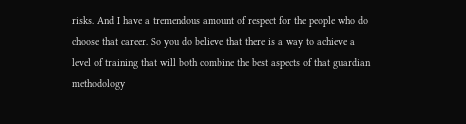risks. And I have a tremendous amount of respect for the people who do choose that career. So you do believe that there is a way to achieve a level of training that will both combine the best aspects of that guardian methodology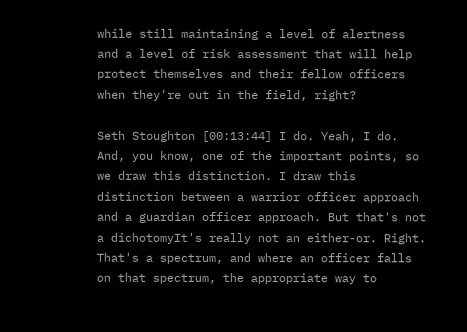while still maintaining a level of alertness and a level of risk assessment that will help protect themselves and their fellow officers when they're out in the field, right?

Seth Stoughton [00:13:44] I do. Yeah, I do. And, you know, one of the important points, so we draw this distinction. I draw this distinction between a warrior officer approach and a guardian officer approach. But that's not a dichotomyIt's really not an either-or. Right. That's a spectrum, and where an officer falls on that spectrum, the appropriate way to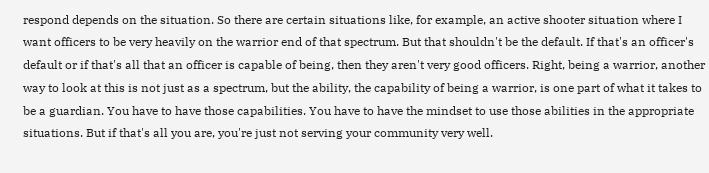respond depends on the situation. So there are certain situations like, for example, an active shooter situation where I want officers to be very heavily on the warrior end of that spectrum. But that shouldn't be the default. If that's an officer's default or if that's all that an officer is capable of being, then they aren't very good officers. Right, being a warrior, another way to look at this is not just as a spectrum, but the ability, the capability of being a warrior, is one part of what it takes to be a guardian. You have to have those capabilities. You have to have the mindset to use those abilities in the appropriate situations. But if that's all you are, you're just not serving your community very well.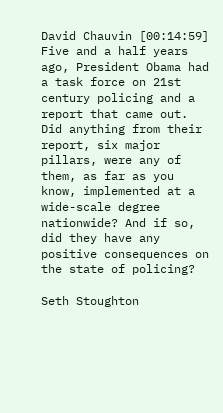David Chauvin [00:14:59] Five and a half years ago, President Obama had a task force on 21st century policing and a report that came out. Did anything from their report, six major pillars, were any of them, as far as you know, implemented at a wide-scale degree nationwide? And if so, did they have any positive consequences on the state of policing?

Seth Stoughton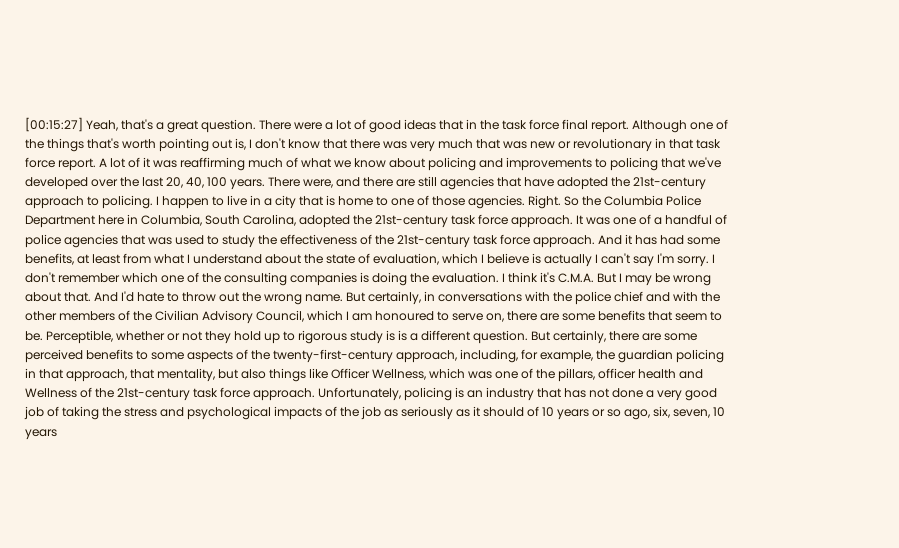[00:15:27] Yeah, that's a great question. There were a lot of good ideas that in the task force final report. Although one of the things that's worth pointing out is, I don't know that there was very much that was new or revolutionary in that task force report. A lot of it was reaffirming much of what we know about policing and improvements to policing that we've developed over the last 20, 40, 100 years. There were, and there are still agencies that have adopted the 21st-century approach to policing. I happen to live in a city that is home to one of those agencies. Right. So the Columbia Police Department here in Columbia, South Carolina, adopted the 21st-century task force approach. It was one of a handful of police agencies that was used to study the effectiveness of the 21st-century task force approach. And it has had some benefits, at least from what I understand about the state of evaluation, which I believe is actually I can't say I'm sorry. I don't remember which one of the consulting companies is doing the evaluation. I think it's C.M.A. But I may be wrong about that. And I'd hate to throw out the wrong name. But certainly, in conversations with the police chief and with the other members of the Civilian Advisory Council, which I am honoured to serve on, there are some benefits that seem to be. Perceptible, whether or not they hold up to rigorous study is is a different question. But certainly, there are some perceived benefits to some aspects of the twenty-first-century approach, including, for example, the guardian policing in that approach, that mentality, but also things like Officer Wellness, which was one of the pillars, officer health and Wellness of the 21st-century task force approach. Unfortunately, policing is an industry that has not done a very good job of taking the stress and psychological impacts of the job as seriously as it should of 10 years or so ago, six, seven, 10 years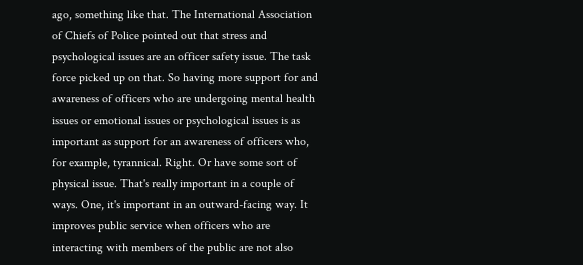ago, something like that. The International Association of Chiefs of Police pointed out that stress and psychological issues are an officer safety issue. The task force picked up on that. So having more support for and awareness of officers who are undergoing mental health issues or emotional issues or psychological issues is as important as support for an awareness of officers who, for example, tyrannical. Right. Or have some sort of physical issue. That's really important in a couple of ways. One, it's important in an outward-facing way. It improves public service when officers who are interacting with members of the public are not also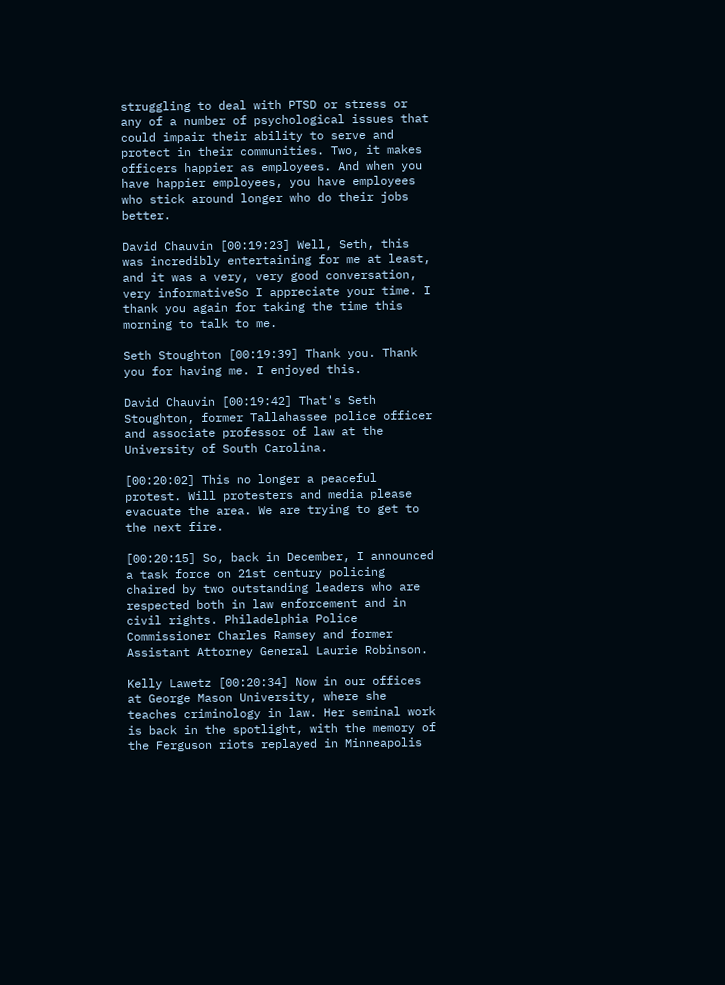struggling to deal with PTSD or stress or any of a number of psychological issues that could impair their ability to serve and protect in their communities. Two, it makes officers happier as employees. And when you have happier employees, you have employees who stick around longer who do their jobs better.

David Chauvin [00:19:23] Well, Seth, this was incredibly entertaining for me at least, and it was a very, very good conversation, very informativeSo I appreciate your time. I thank you again for taking the time this morning to talk to me.

Seth Stoughton [00:19:39] Thank you. Thank you for having me. I enjoyed this.

David Chauvin [00:19:42] That's Seth Stoughton, former Tallahassee police officer and associate professor of law at the University of South Carolina.

[00:20:02] This no longer a peaceful protest. Will protesters and media please evacuate the area. We are trying to get to the next fire.

[00:20:15] So, back in December, I announced a task force on 21st century policing chaired by two outstanding leaders who are respected both in law enforcement and in civil rights. Philadelphia Police Commissioner Charles Ramsey and former Assistant Attorney General Laurie Robinson.

Kelly Lawetz [00:20:34] Now in our offices at George Mason University, where she teaches criminology in law. Her seminal work is back in the spotlight, with the memory of the Ferguson riots replayed in Minneapolis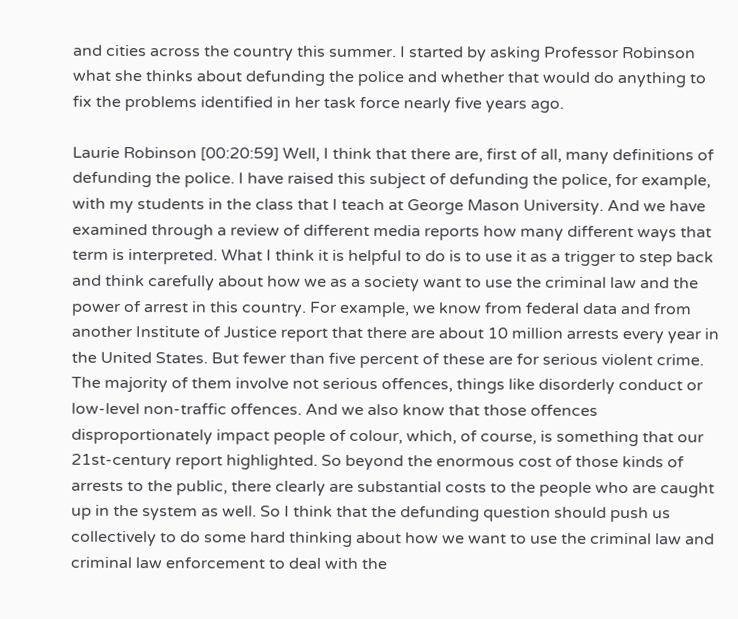and cities across the country this summer. I started by asking Professor Robinson what she thinks about defunding the police and whether that would do anything to fix the problems identified in her task force nearly five years ago.

Laurie Robinson [00:20:59] Well, I think that there are, first of all, many definitions of defunding the police. I have raised this subject of defunding the police, for example, with my students in the class that I teach at George Mason University. And we have examined through a review of different media reports how many different ways that term is interpreted. What I think it is helpful to do is to use it as a trigger to step back and think carefully about how we as a society want to use the criminal law and the power of arrest in this country. For example, we know from federal data and from another Institute of Justice report that there are about 10 million arrests every year in the United States. But fewer than five percent of these are for serious violent crime. The majority of them involve not serious offences, things like disorderly conduct or low-level non-traffic offences. And we also know that those offences disproportionately impact people of colour, which, of course, is something that our 21st-century report highlighted. So beyond the enormous cost of those kinds of arrests to the public, there clearly are substantial costs to the people who are caught up in the system as well. So I think that the defunding question should push us collectively to do some hard thinking about how we want to use the criminal law and criminal law enforcement to deal with the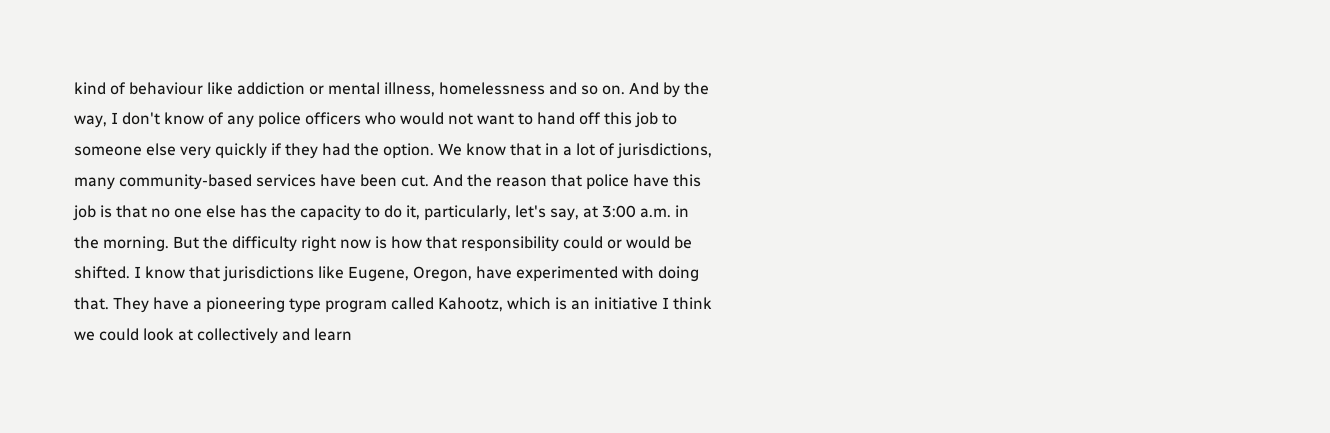kind of behaviour like addiction or mental illness, homelessness and so on. And by the way, I don't know of any police officers who would not want to hand off this job to someone else very quickly if they had the option. We know that in a lot of jurisdictions, many community-based services have been cut. And the reason that police have this job is that no one else has the capacity to do it, particularly, let's say, at 3:00 a.m. in the morning. But the difficulty right now is how that responsibility could or would be shifted. I know that jurisdictions like Eugene, Oregon, have experimented with doing that. They have a pioneering type program called Kahootz, which is an initiative I think we could look at collectively and learn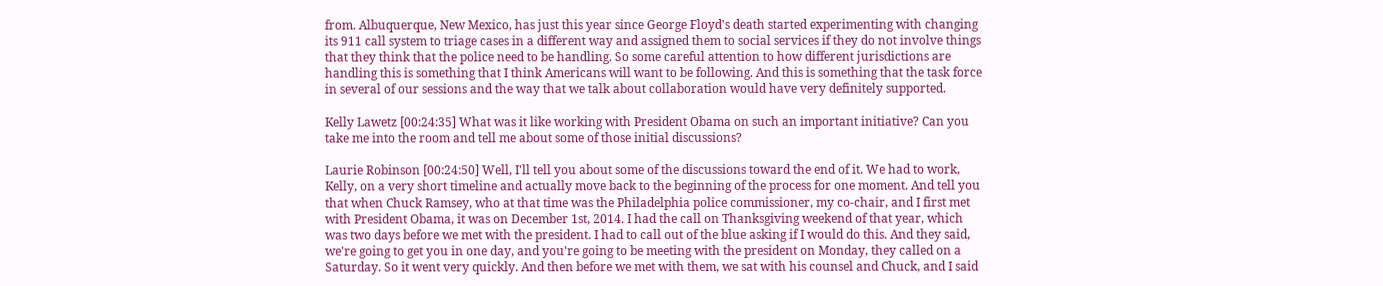from. Albuquerque, New Mexico, has just this year since George Floyd's death started experimenting with changing its 911 call system to triage cases in a different way and assigned them to social services if they do not involve things that they think that the police need to be handling. So some careful attention to how different jurisdictions are handling this is something that I think Americans will want to be following. And this is something that the task force in several of our sessions and the way that we talk about collaboration would have very definitely supported.

Kelly Lawetz [00:24:35] What was it like working with President Obama on such an important initiative? Can you take me into the room and tell me about some of those initial discussions?

Laurie Robinson [00:24:50] Well, I'll tell you about some of the discussions toward the end of it. We had to work, Kelly, on a very short timeline and actually move back to the beginning of the process for one moment. And tell you that when Chuck Ramsey, who at that time was the Philadelphia police commissioner, my co-chair, and I first met with President Obama, it was on December 1st, 2014. I had the call on Thanksgiving weekend of that year, which was two days before we met with the president. I had to call out of the blue asking if I would do this. And they said, we're going to get you in one day, and you're going to be meeting with the president on Monday, they called on a Saturday. So it went very quickly. And then before we met with them, we sat with his counsel and Chuck, and I said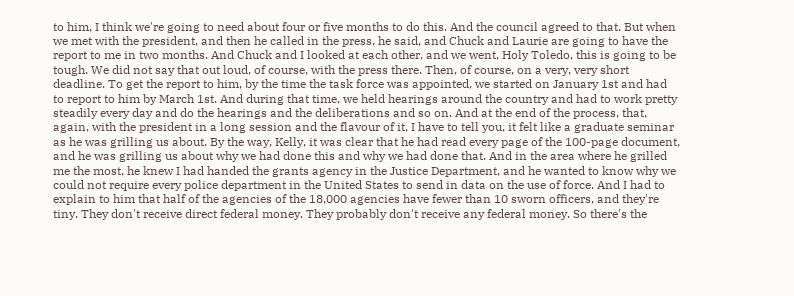to him, I think we're going to need about four or five months to do this. And the council agreed to that. But when we met with the president, and then he called in the press, he said, and Chuck and Laurie are going to have the report to me in two months. And Chuck and I looked at each other, and we went, Holy Toledo, this is going to be tough. We did not say that out loud, of course, with the press there. Then, of course, on a very, very short deadline. To get the report to him, by the time the task force was appointed, we started on January 1st and had to report to him by March 1st. And during that time, we held hearings around the country and had to work pretty steadily every day and do the hearings and the deliberations and so on. And at the end of the process, that, again, with the president in a long session and the flavour of it, I have to tell you, it felt like a graduate seminar as he was grilling us about. By the way, Kelly, it was clear that he had read every page of the 100-page document, and he was grilling us about why we had done this and why we had done that. And in the area where he grilled me the most, he knew I had handed the grants agency in the Justice Department, and he wanted to know why we could not require every police department in the United States to send in data on the use of force. And I had to explain to him that half of the agencies of the 18,000 agencies have fewer than 10 sworn officers, and they're tiny. They don't receive direct federal money. They probably don't receive any federal money. So there's the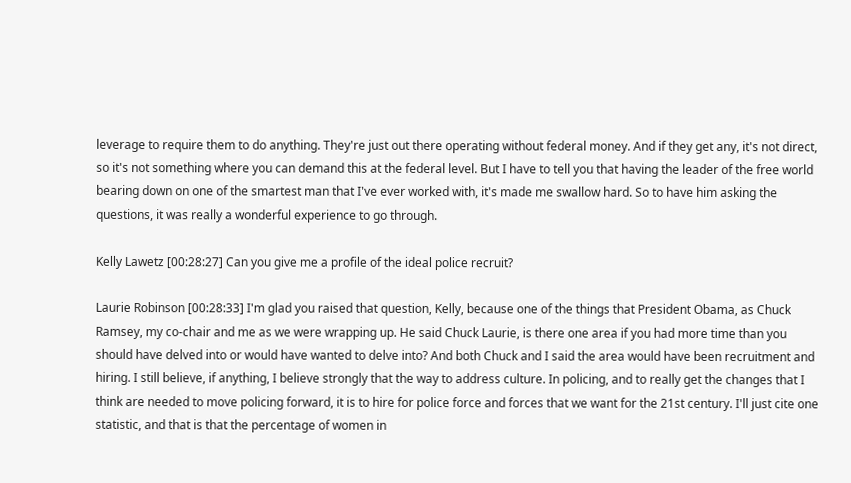leverage to require them to do anything. They're just out there operating without federal money. And if they get any, it's not direct, so it's not something where you can demand this at the federal level. But I have to tell you that having the leader of the free world bearing down on one of the smartest man that I've ever worked with, it's made me swallow hard. So to have him asking the questions, it was really a wonderful experience to go through.

Kelly Lawetz [00:28:27] Can you give me a profile of the ideal police recruit?

Laurie Robinson [00:28:33] I'm glad you raised that question, Kelly, because one of the things that President Obama, as Chuck Ramsey, my co-chair and me as we were wrapping up. He said Chuck Laurie, is there one area if you had more time than you should have delved into or would have wanted to delve into? And both Chuck and I said the area would have been recruitment and hiring. I still believe, if anything, I believe strongly that the way to address culture. In policing, and to really get the changes that I think are needed to move policing forward, it is to hire for police force and forces that we want for the 21st century. I'll just cite one statistic, and that is that the percentage of women in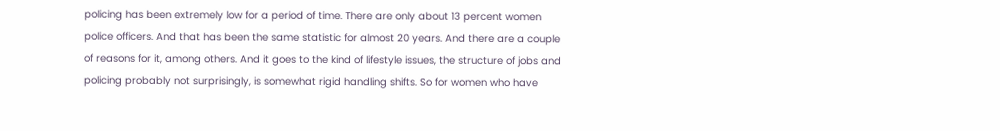policing has been extremely low for a period of time. There are only about 13 percent women police officers. And that has been the same statistic for almost 20 years. And there are a couple of reasons for it, among others. And it goes to the kind of lifestyle issues, the structure of jobs and policing probably not surprisingly, is somewhat rigid handling shifts. So for women who have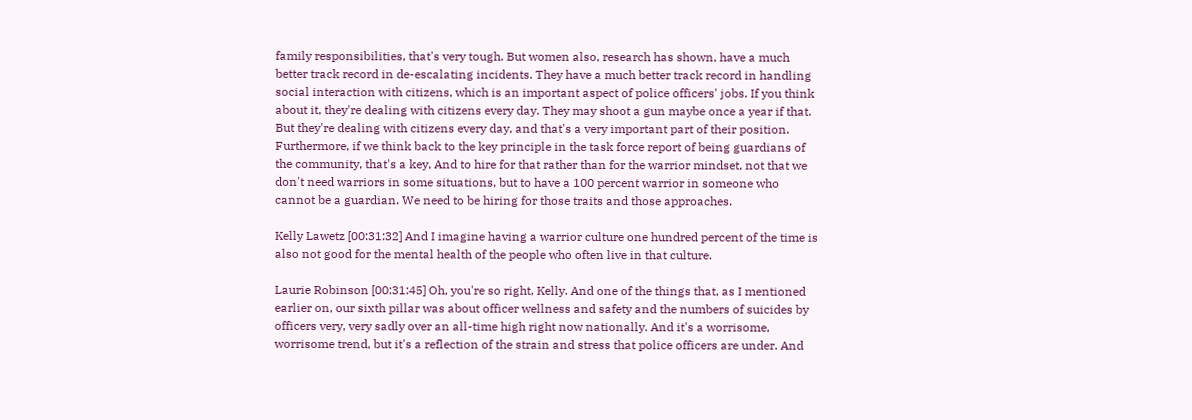family responsibilities, that's very tough. But women also, research has shown, have a much better track record in de-escalating incidents. They have a much better track record in handling social interaction with citizens, which is an important aspect of police officers' jobs. If you think about it, they're dealing with citizens every day. They may shoot a gun maybe once a year if that. But they're dealing with citizens every day, and that's a very important part of their position. Furthermore, if we think back to the key principle in the task force report of being guardians of the community, that's a key, And to hire for that rather than for the warrior mindset, not that we don't need warriors in some situations, but to have a 100 percent warrior in someone who cannot be a guardian. We need to be hiring for those traits and those approaches.

Kelly Lawetz [00:31:32] And I imagine having a warrior culture one hundred percent of the time is also not good for the mental health of the people who often live in that culture.

Laurie Robinson [00:31:45] Oh, you're so right, Kelly. And one of the things that, as I mentioned earlier on, our sixth pillar was about officer wellness and safety and the numbers of suicides by officers very, very sadly over an all-time high right now nationally. And it's a worrisome, worrisome trend, but it's a reflection of the strain and stress that police officers are under. And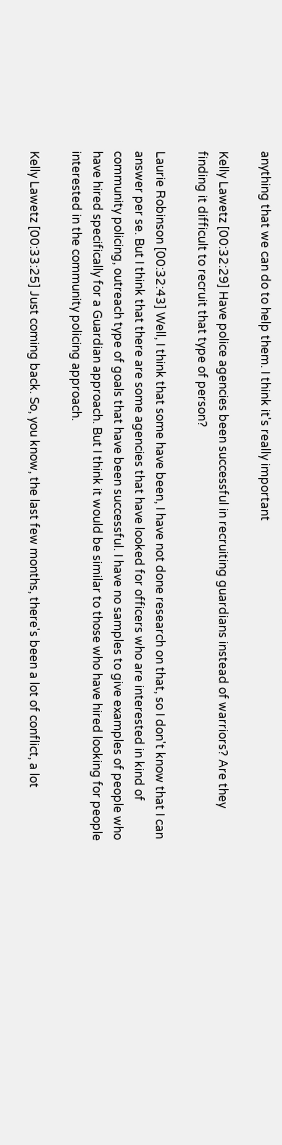anything that we can do to help them. I think it's really important

Kelly Lawetz [00:32:29] Have police agencies been successful in recruiting guardians instead of warriors? Are they finding it difficult to recruit that type of person?

Laurie Robinson [00:32:43] Well, I think that some have been, I have not done research on that, so I don't know that I can answer per se. But I think that there are some agencies that have looked for officers who are interested in kind of community policing, outreach type of goals that have been successful. I have no samples to give examples of people who have hired specifically for a Guardian approach. But I think it would be similar to those who have hired looking for people interested in the community policing approach.

Kelly Lawetz [00:33:25] Just coming back. So, you know, the last few months, there's been a lot of conflict, a lot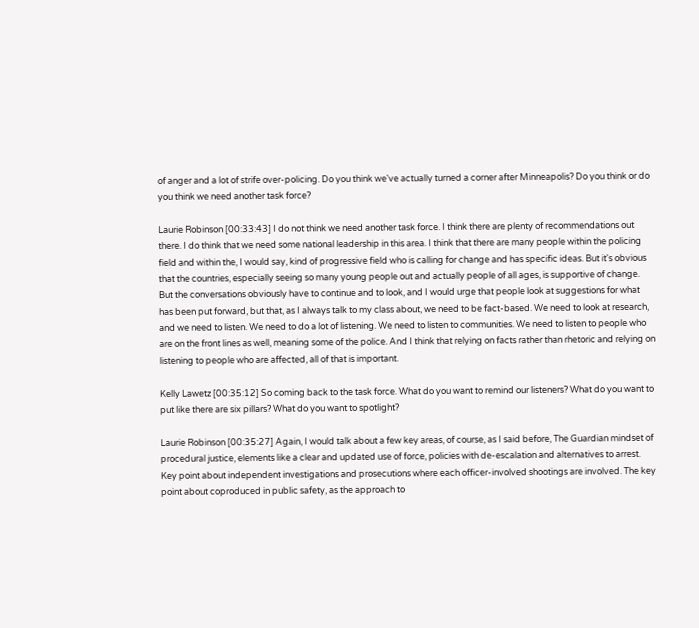of anger and a lot of strife over-policing. Do you think we've actually turned a corner after Minneapolis? Do you think or do you think we need another task force?

Laurie Robinson [00:33:43] I do not think we need another task force. I think there are plenty of recommendations out there. I do think that we need some national leadership in this area. I think that there are many people within the policing field and within the, I would say, kind of progressive field who is calling for change and has specific ideas. But it's obvious that the countries, especially seeing so many young people out and actually people of all ages, is supportive of change. But the conversations obviously have to continue and to look, and I would urge that people look at suggestions for what has been put forward, but that, as I always talk to my class about, we need to be fact-based. We need to look at research, and we need to listen. We need to do a lot of listening. We need to listen to communities. We need to listen to people who are on the front lines as well, meaning some of the police. And I think that relying on facts rather than rhetoric and relying on listening to people who are affected, all of that is important.

Kelly Lawetz [00:35:12] So coming back to the task force. What do you want to remind our listeners? What do you want to put like there are six pillars? What do you want to spotlight?

Laurie Robinson [00:35:27] Again, I would talk about a few key areas, of course, as I said before, The Guardian mindset of procedural justice, elements like a clear and updated use of force, policies with de-escalation and alternatives to arrest. Key point about independent investigations and prosecutions where each officer-involved shootings are involved. The key point about coproduced in public safety, as the approach to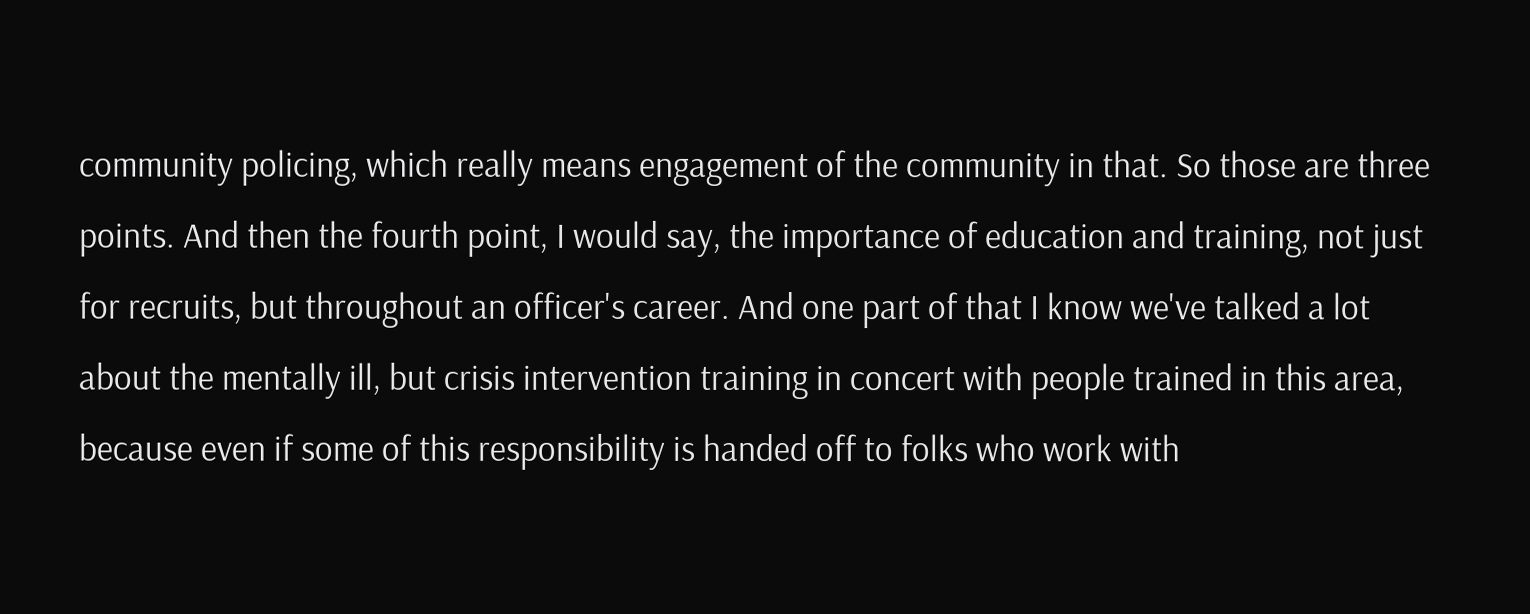community policing, which really means engagement of the community in that. So those are three points. And then the fourth point, I would say, the importance of education and training, not just for recruits, but throughout an officer's career. And one part of that I know we've talked a lot about the mentally ill, but crisis intervention training in concert with people trained in this area, because even if some of this responsibility is handed off to folks who work with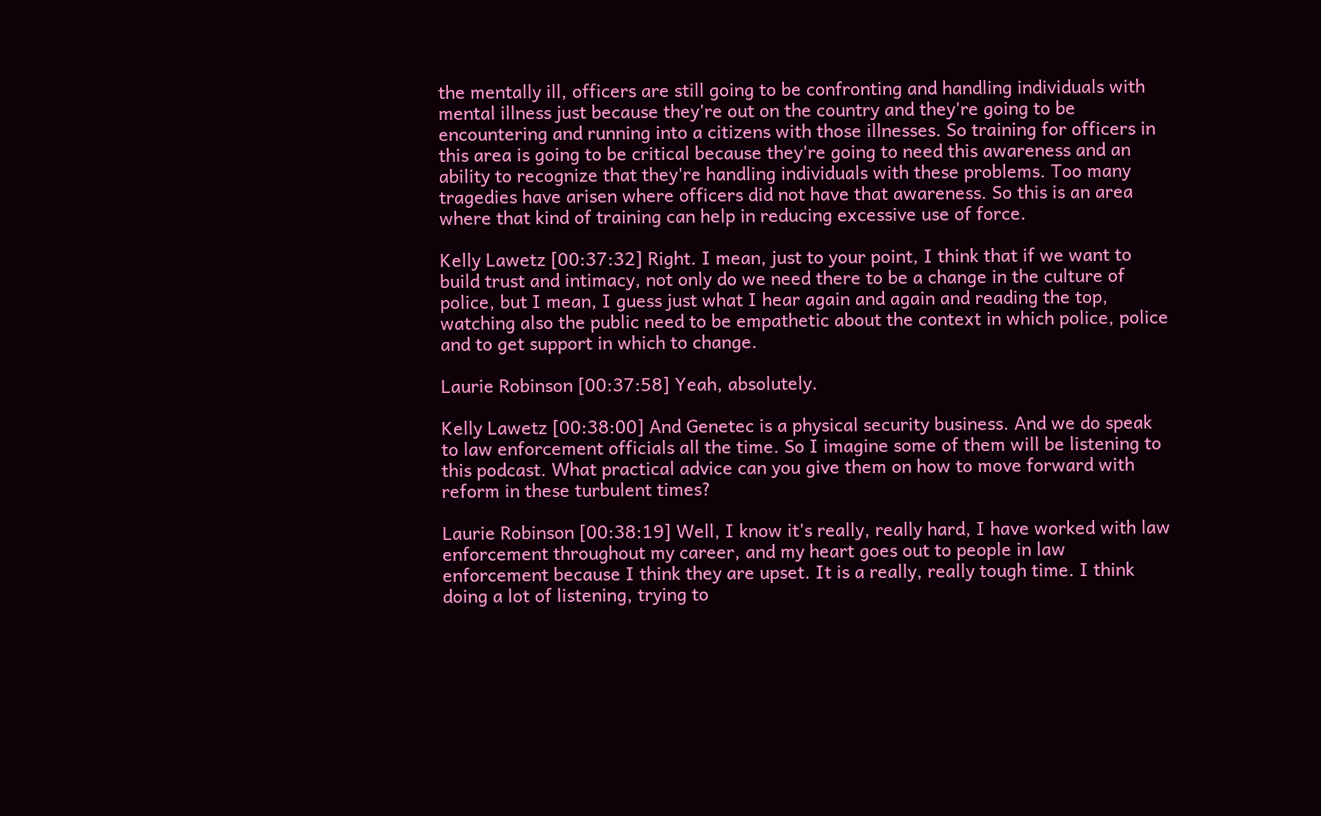the mentally ill, officers are still going to be confronting and handling individuals with mental illness just because they're out on the country and they're going to be encountering and running into a citizens with those illnesses. So training for officers in this area is going to be critical because they're going to need this awareness and an ability to recognize that they're handling individuals with these problems. Too many tragedies have arisen where officers did not have that awareness. So this is an area where that kind of training can help in reducing excessive use of force.

Kelly Lawetz [00:37:32] Right. I mean, just to your point, I think that if we want to build trust and intimacy, not only do we need there to be a change in the culture of police, but I mean, I guess just what I hear again and again and reading the top, watching also the public need to be empathetic about the context in which police, police and to get support in which to change.

Laurie Robinson [00:37:58] Yeah, absolutely.

Kelly Lawetz [00:38:00] And Genetec is a physical security business. And we do speak to law enforcement officials all the time. So I imagine some of them will be listening to this podcast. What practical advice can you give them on how to move forward with reform in these turbulent times?

Laurie Robinson [00:38:19] Well, I know it's really, really hard, I have worked with law enforcement throughout my career, and my heart goes out to people in law enforcement because I think they are upset. It is a really, really tough time. I think doing a lot of listening, trying to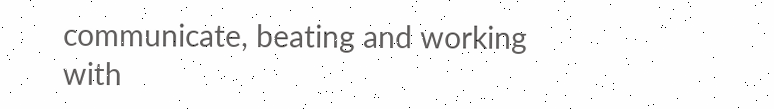communicate, beating and working with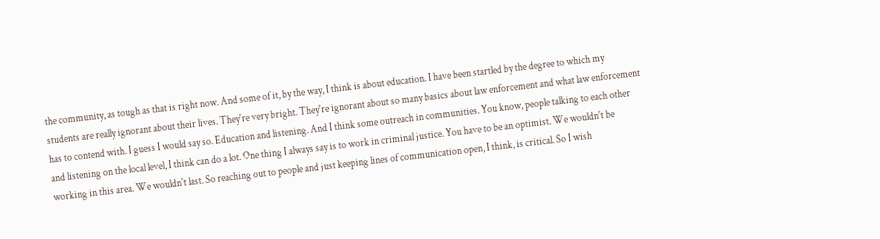the community, as tough as that is right now. And some of it, by the way, I think is about education. I have been startled by the degree to which my students are really ignorant about their lives. They're very bright. They're ignorant about so many basics about law enforcement and what law enforcement has to contend with. I guess I would say so. Education and listening. And I think some outreach in communities. You know, people talking to each other and listening on the local level, I think can do a lot. One thing I always say is to work in criminal justice. You have to be an optimist. We wouldn't be working in this area. We wouldn't last. So reaching out to people and just keeping lines of communication open, I think, is critical. So I wish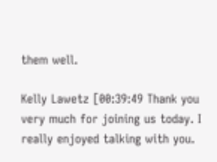them well.

Kelly Lawetz [00:39:49 Thank you very much for joining us today. I really enjoyed talking with you.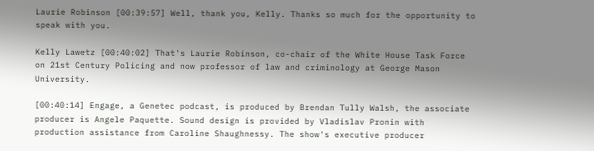Laurie Robinson [00:39:57] Well, thank you, Kelly. Thanks so much for the opportunity to speak with you.

Kelly Lawetz [00:40:02] That's Laurie Robinson, co-chair of the White House Task Force on 21st Century Policing and now professor of law and criminology at George Mason University.

[00:40:14] Engage, a Genetec podcast, is produced by Brendan Tully Walsh, the associate producer is Angele Paquette. Sound design is provided by Vladislav Pronin with production assistance from Caroline Shaughnessy. The show's executive producer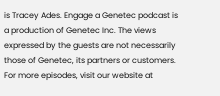is Tracey Ades. Engage a Genetec podcast is a production of Genetec Inc. The views expressed by the guests are not necessarily those of Genetec, its partners or customers. For more episodes, visit our website at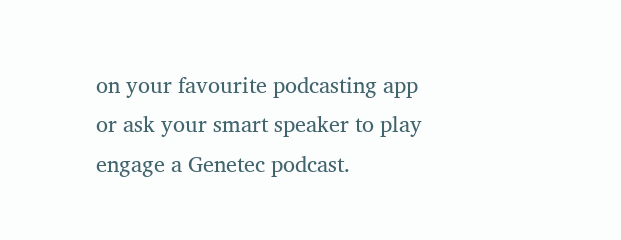on your favourite podcasting app or ask your smart speaker to play engage a Genetec podcast.